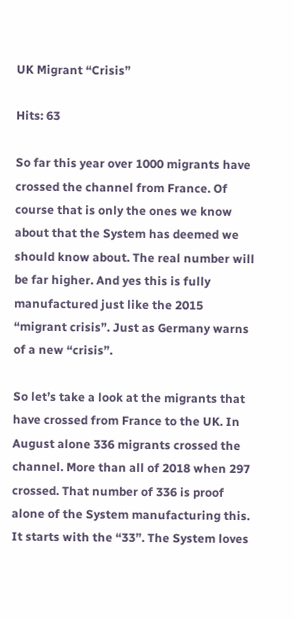UK Migrant “Crisis”

Hits: 63

So far this year over 1000 migrants have crossed the channel from France. Of course that is only the ones we know about that the System has deemed we should know about. The real number will be far higher. And yes this is fully manufactured just like the 2015 “migrant crisis”. Just as Germany warns of a new “crisis”.

So let’s take a look at the migrants that have crossed from France to the UK. In August alone 336 migrants crossed the channel. More than all of 2018 when 297 crossed. That number of 336 is proof alone of the System manufacturing this. It starts with the “33”. The System loves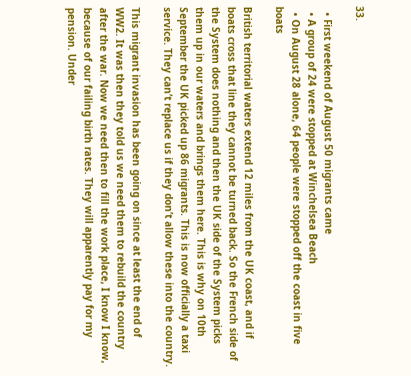33.

  • First weekend of August 50 migrants came
  • A group of 24 were stopped at Winchelsea Beach
  • On August 28 alone, 64 people were stopped off the coast in five boats

British territorial waters extend 12 miles from the UK coast, and if boats cross that line they cannot be turned back. So the French side of the System does nothing and then the UK side of the System picks them up in our waters and brings them here. This is why on 10th September the UK picked up 86 migrants. This is now officially a taxi service. They can’t replace us if they don’t allow these into the country.

This migrant invasion has been going on since at least the end of WW2. It was then they told us we need them to rebuild the country after the war. Now we need then to fill the work place, I know I know, because of our failing birth rates. They will apparently pay for my pension. Under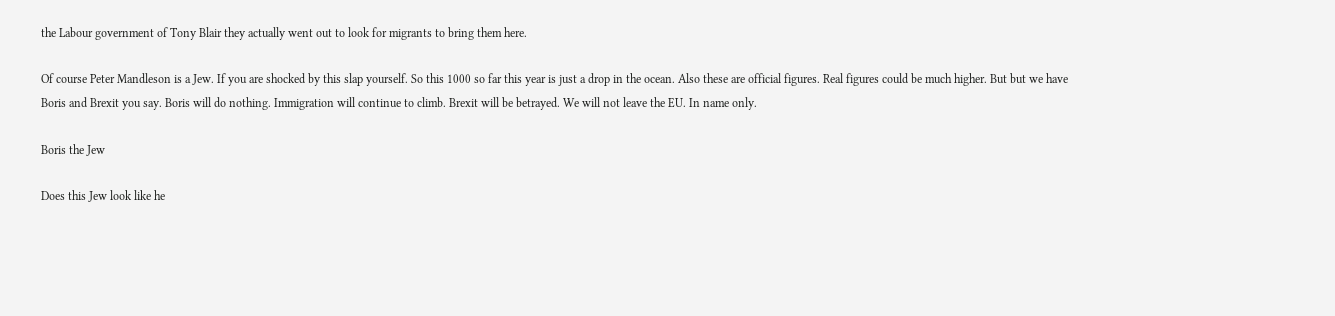the Labour government of Tony Blair they actually went out to look for migrants to bring them here.

Of course Peter Mandleson is a Jew. If you are shocked by this slap yourself. So this 1000 so far this year is just a drop in the ocean. Also these are official figures. Real figures could be much higher. But but we have Boris and Brexit you say. Boris will do nothing. Immigration will continue to climb. Brexit will be betrayed. We will not leave the EU. In name only.

Boris the Jew

Does this Jew look like he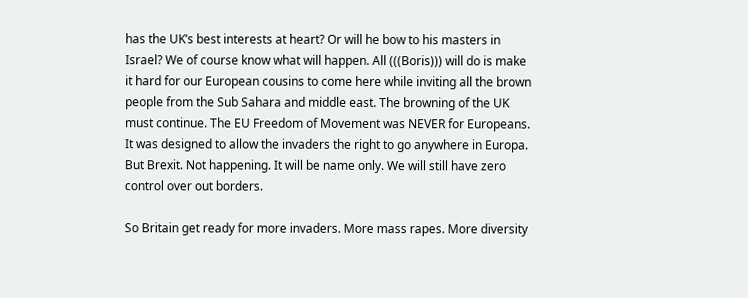has the UK’s best interests at heart? Or will he bow to his masters in Israel? We of course know what will happen. All (((Boris))) will do is make it hard for our European cousins to come here while inviting all the brown people from the Sub Sahara and middle east. The browning of the UK must continue. The EU Freedom of Movement was NEVER for Europeans. It was designed to allow the invaders the right to go anywhere in Europa. But Brexit. Not happening. It will be name only. We will still have zero control over out borders.

So Britain get ready for more invaders. More mass rapes. More diversity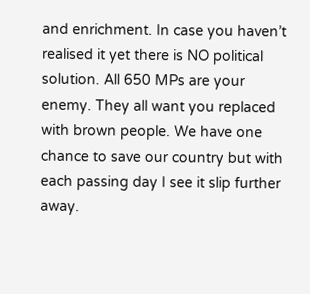and enrichment. In case you haven’t realised it yet there is NO political solution. All 650 MPs are your enemy. They all want you replaced with brown people. We have one chance to save our country but with each passing day I see it slip further away.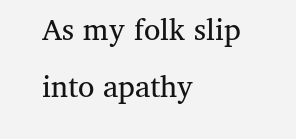As my folk slip into apathy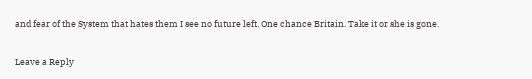and fear of the System that hates them I see no future left. One chance Britain. Take it or she is gone.

Leave a Reply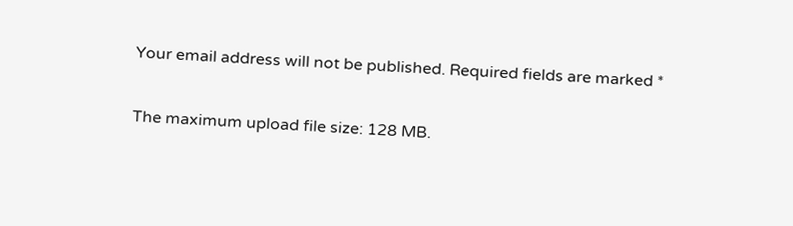Your email address will not be published. Required fields are marked *

The maximum upload file size: 128 MB.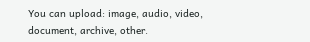You can upload: image, audio, video, document, archive, other.